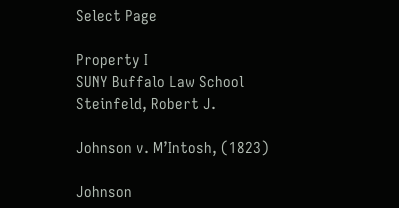Select Page

Property I
SUNY Buffalo Law School
Steinfeld, Robert J.

Johnson v. M’Intosh, (1823)

Johnson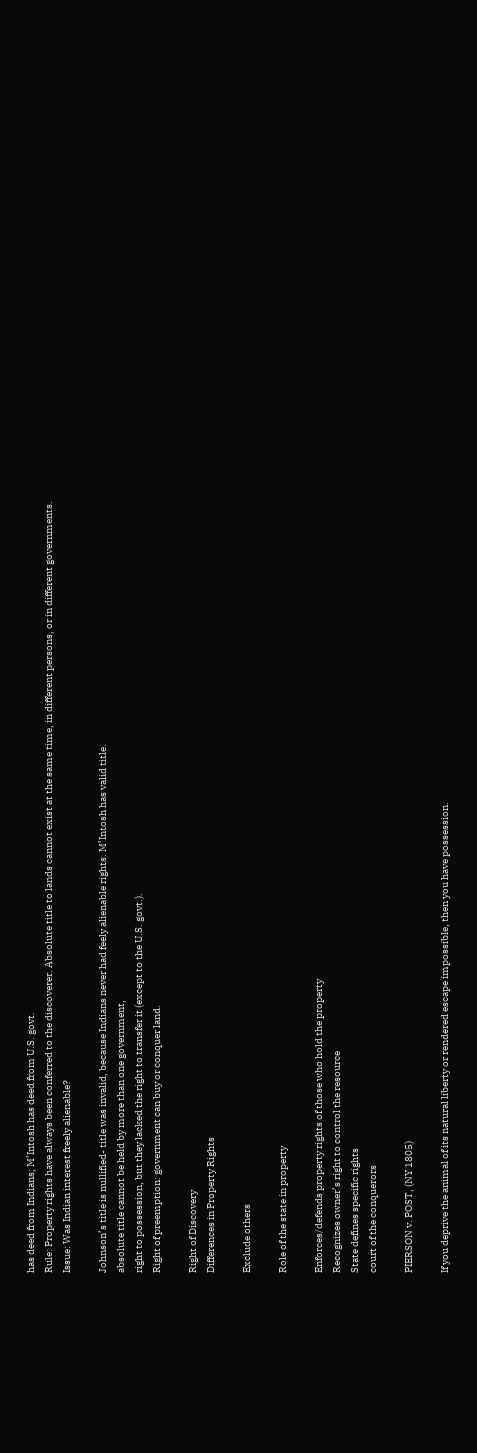has deed from Indians; M’Intosh has deed from U.S. govt.
Rule: Property rights have always been conferred to the discoverer. Absolute title to lands cannot exist at the same time, in different persons, or in different governments.
Issue: Was Indian interest freely alienable?

Johnson’s title is nullified- title was invalid, because Indians never had feely alienable rights. M’Intosh has valid title.
absolute title cannot be held by more than one government,
right to possession, but they lacked the right to transfer it (except to the U.S. govt.).
Right of preemption: government can buy or conquer land.

Right of Discovery
Differences in Property Rights

Exclude others

Role of the state in property

Enforces/defends property rights of those who hold the property
Recognizes owner’s right to control the resource
State defines specific rights
court of the conquerors

PIERSON v. POST, (NY 1805)

If you deprive the animal of its natural liberty or rendered escape impossible, then you have possession.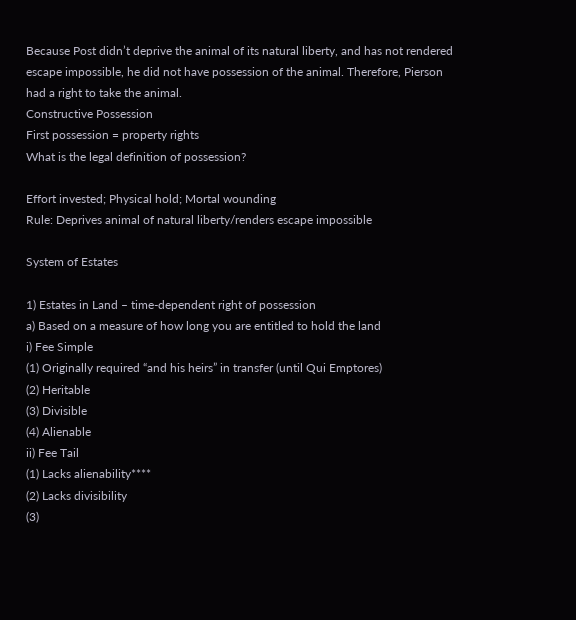Because Post didn’t deprive the animal of its natural liberty, and has not rendered escape impossible, he did not have possession of the animal. Therefore, Pierson had a right to take the animal.
Constructive Possession
First possession = property rights
What is the legal definition of possession?

Effort invested; Physical hold; Mortal wounding
Rule: Deprives animal of natural liberty/renders escape impossible

System of Estates

1) Estates in Land – time-dependent right of possession
a) Based on a measure of how long you are entitled to hold the land
i) Fee Simple
(1) Originally required “and his heirs” in transfer (until Qui Emptores)
(2) Heritable
(3) Divisible
(4) Alienable
ii) Fee Tail
(1) Lacks alienability****
(2) Lacks divisibility
(3)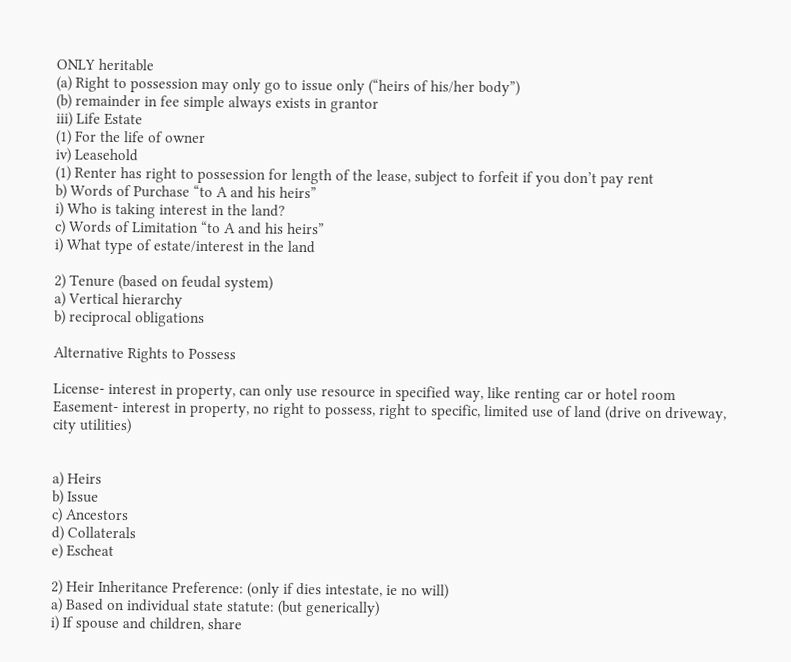ONLY heritable
(a) Right to possession may only go to issue only (“heirs of his/her body”)
(b) remainder in fee simple always exists in grantor
iii) Life Estate
(1) For the life of owner
iv) Leasehold
(1) Renter has right to possession for length of the lease, subject to forfeit if you don’t pay rent
b) Words of Purchase “to A and his heirs”
i) Who is taking interest in the land?
c) Words of Limitation “to A and his heirs”
i) What type of estate/interest in the land

2) Tenure (based on feudal system)
a) Vertical hierarchy
b) reciprocal obligations

Alternative Rights to Possess

License- interest in property, can only use resource in specified way, like renting car or hotel room
Easement- interest in property, no right to possess, right to specific, limited use of land (drive on driveway, city utilities)


a) Heirs
b) Issue
c) Ancestors
d) Collaterals
e) Escheat

2) Heir Inheritance Preference: (only if dies intestate, ie no will)
a) Based on individual state statute: (but generically)
i) If spouse and children, share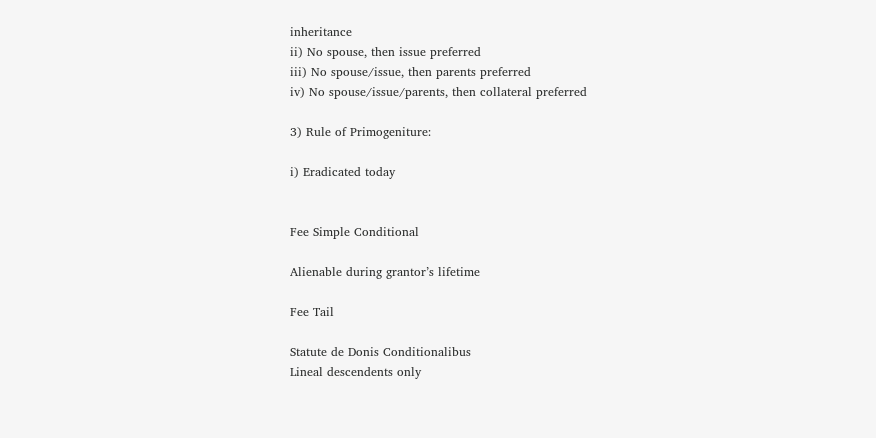inheritance
ii) No spouse, then issue preferred
iii) No spouse/issue, then parents preferred
iv) No spouse/issue/parents, then collateral preferred

3) Rule of Primogeniture:

i) Eradicated today


Fee Simple Conditional

Alienable during grantor’s lifetime

Fee Tail

Statute de Donis Conditionalibus
Lineal descendents only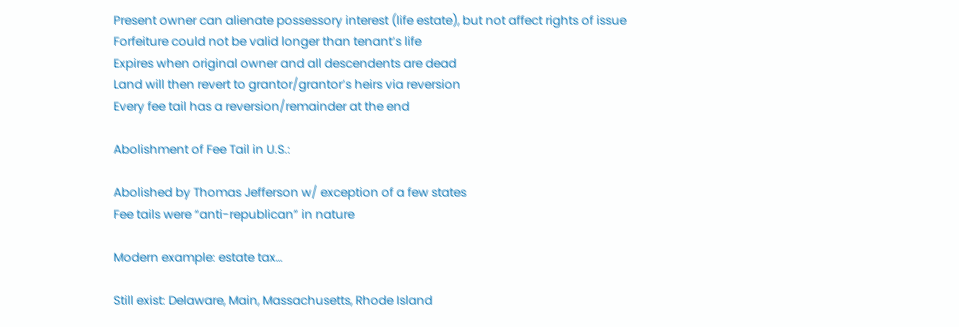Present owner can alienate possessory interest (life estate), but not affect rights of issue
Forfeiture could not be valid longer than tenant’s life
Expires when original owner and all descendents are dead
Land will then revert to grantor/grantor’s heirs via reversion
Every fee tail has a reversion/remainder at the end

Abolishment of Fee Tail in U.S.:

Abolished by Thomas Jefferson w/ exception of a few states
Fee tails were “anti-republican” in nature

Modern example: estate tax…

Still exist: Delaware, Main, Massachusetts, Rhode Island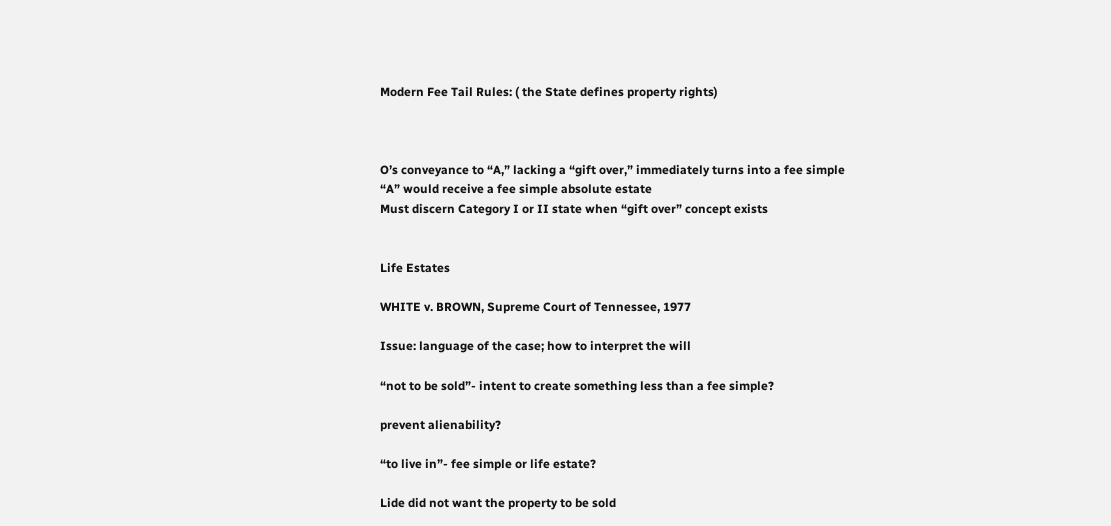Modern Fee Tail Rules: ( the State defines property rights)



O’s conveyance to “A,” lacking a “gift over,” immediately turns into a fee simple
“A” would receive a fee simple absolute estate
Must discern Category I or II state when “gift over” concept exists


Life Estates

WHITE v. BROWN, Supreme Court of Tennessee, 1977

Issue: language of the case; how to interpret the will

“not to be sold”- intent to create something less than a fee simple?

prevent alienability?

“to live in”- fee simple or life estate?

Lide did not want the property to be sold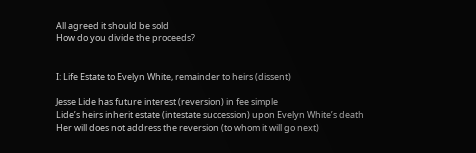All agreed it should be sold
How do you divide the proceeds?


I: Life Estate to Evelyn White, remainder to heirs (dissent)

Jesse Lide has future interest (reversion) in fee simple
Lide’s heirs inherit estate (intestate succession) upon Evelyn White’s death
Her will does not address the reversion (to whom it will go next)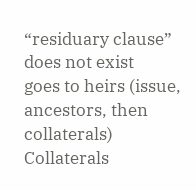“residuary clause” does not exist
goes to heirs (issue, ancestors, then collaterals)
Collaterals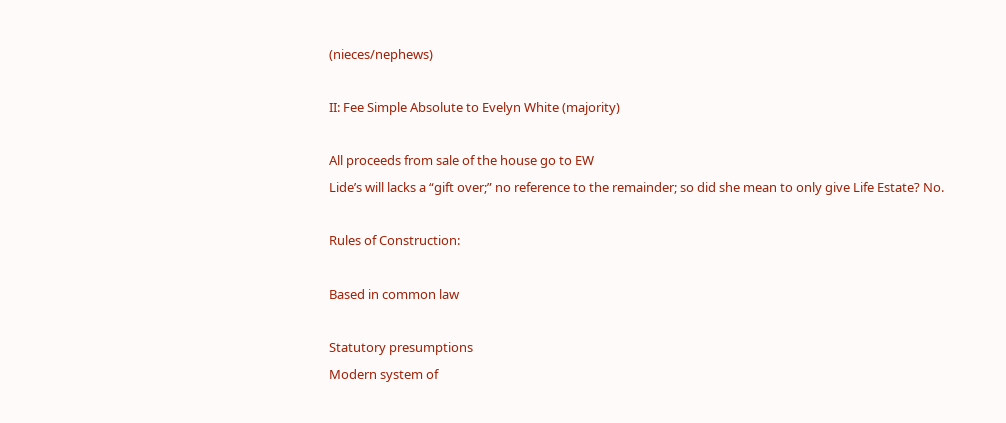(nieces/nephews)

II: Fee Simple Absolute to Evelyn White (majority)

All proceeds from sale of the house go to EW
Lide’s will lacks a “gift over;” no reference to the remainder; so did she mean to only give Life Estate? No.

Rules of Construction:

Based in common law

Statutory presumptions
Modern system of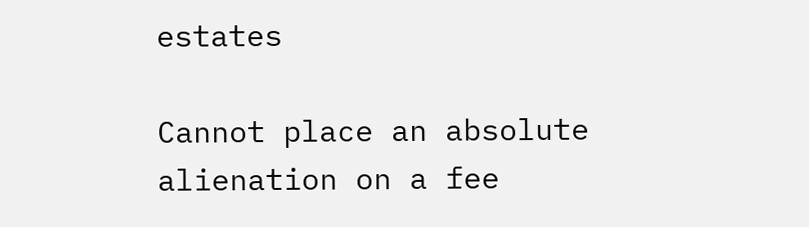estates

Cannot place an absolute alienation on a fee